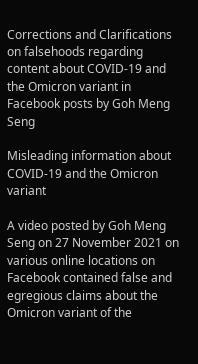Corrections and Clarifications on falsehoods regarding content about COVID-19 and the Omicron variant in Facebook posts by Goh Meng Seng

Misleading information about COVID-19 and the Omicron variant

A video posted by Goh Meng Seng on 27 November 2021 on various online locations on Facebook contained false and egregious claims about the Omicron variant of the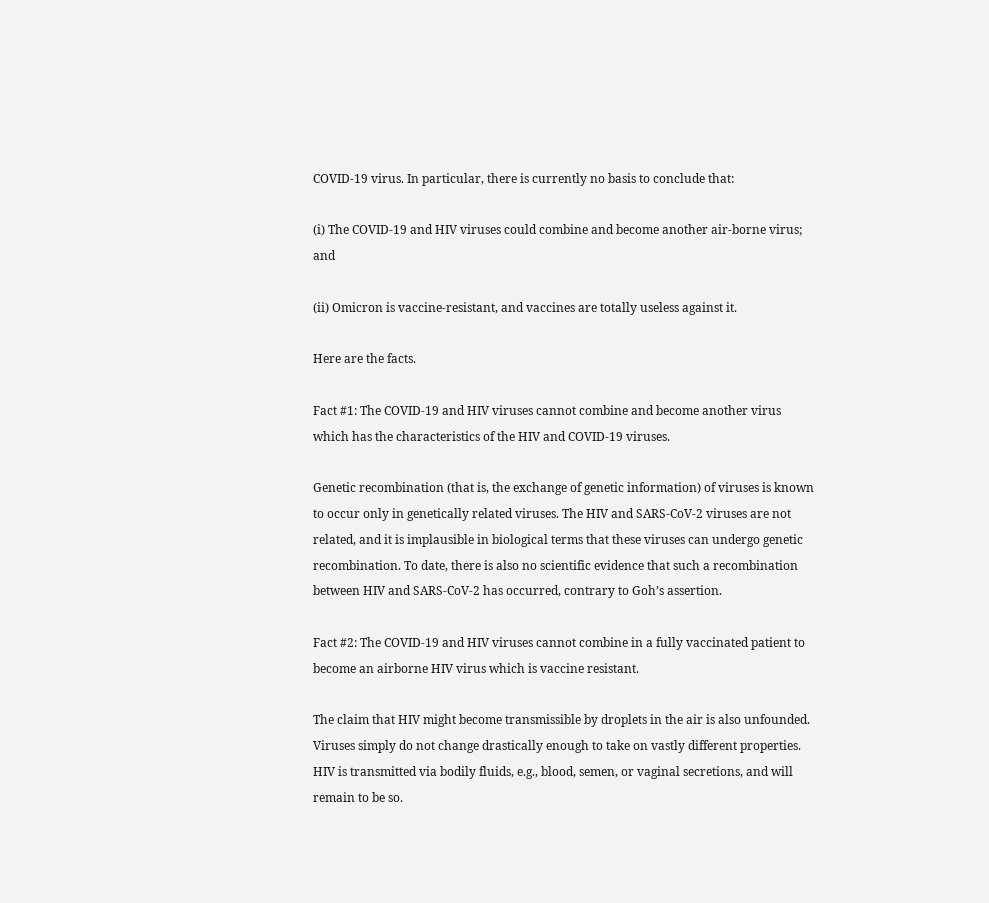COVID-19 virus. In particular, there is currently no basis to conclude that:

(i) The COVID-19 and HIV viruses could combine and become another air-borne virus; and

(ii) Omicron is vaccine-resistant, and vaccines are totally useless against it.

Here are the facts.

Fact #1: The COVID-19 and HIV viruses cannot combine and become another virus which has the characteristics of the HIV and COVID-19 viruses.

Genetic recombination (that is, the exchange of genetic information) of viruses is known to occur only in genetically related viruses. The HIV and SARS-CoV-2 viruses are not related, and it is implausible in biological terms that these viruses can undergo genetic recombination. To date, there is also no scientific evidence that such a recombination between HIV and SARS-CoV-2 has occurred, contrary to Goh’s assertion.

Fact #2: The COVID-19 and HIV viruses cannot combine in a fully vaccinated patient to become an airborne HIV virus which is vaccine resistant.

The claim that HIV might become transmissible by droplets in the air is also unfounded. Viruses simply do not change drastically enough to take on vastly different properties.  HIV is transmitted via bodily fluids, e.g., blood, semen, or vaginal secretions, and will remain to be so.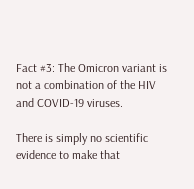Fact #3: The Omicron variant is not a combination of the HIV and COVID-19 viruses.

There is simply no scientific evidence to make that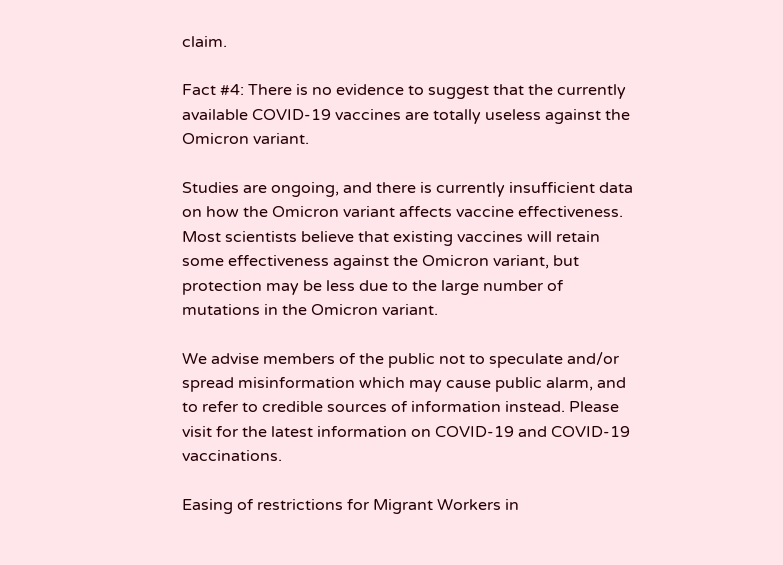claim.

Fact #4: There is no evidence to suggest that the currently available COVID-19 vaccines are totally useless against the Omicron variant.

Studies are ongoing, and there is currently insufficient data on how the Omicron variant affects vaccine effectiveness. Most scientists believe that existing vaccines will retain some effectiveness against the Omicron variant, but protection may be less due to the large number of mutations in the Omicron variant.

We advise members of the public not to speculate and/or spread misinformation which may cause public alarm, and to refer to credible sources of information instead. Please visit for the latest information on COVID-19 and COVID-19 vaccinations.

Easing of restrictions for Migrant Workers in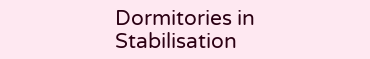Dormitories in Stabilisation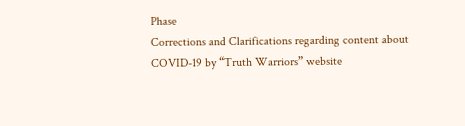Phase
Corrections and Clarifications regarding content about COVID-19 by “Truth Warriors” website